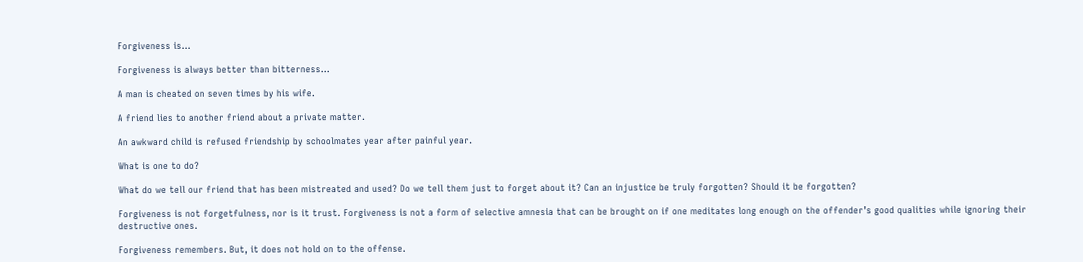Forgiveness is…

Forgiveness is always better than bitterness…

A man is cheated on seven times by his wife.

A friend lies to another friend about a private matter.

An awkward child is refused friendship by schoolmates year after painful year.

What is one to do?

What do we tell our friend that has been mistreated and used? Do we tell them just to forget about it? Can an injustice be truly forgotten? Should it be forgotten?

Forgiveness is not forgetfulness, nor is it trust. Forgiveness is not a form of selective amnesia that can be brought on if one meditates long enough on the offender’s good qualities while ignoring their destructive ones.

Forgiveness remembers. But, it does not hold on to the offense.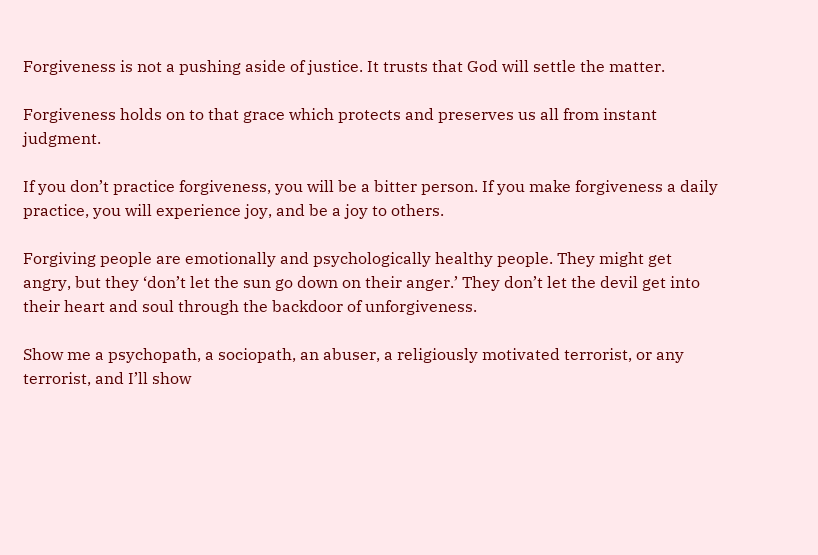Forgiveness is not a pushing aside of justice. It trusts that God will settle the matter.

Forgiveness holds on to that grace which protects and preserves us all from instant judgment.

If you don’t practice forgiveness, you will be a bitter person. If you make forgiveness a daily practice, you will experience joy, and be a joy to others.

Forgiving people are emotionally and psychologically healthy people. They might get angry, but they ‘don’t let the sun go down on their anger.’ They don’t let the devil get into their heart and soul through the backdoor of unforgiveness.

Show me a psychopath, a sociopath, an abuser, a religiously motivated terrorist, or any terrorist, and I’ll show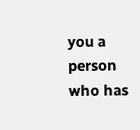you a person who has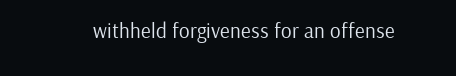withheld forgiveness for an offense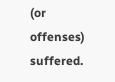(or offenses) suffered.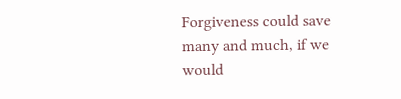Forgiveness could save many and much, if we would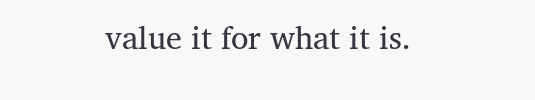value it for what it is.